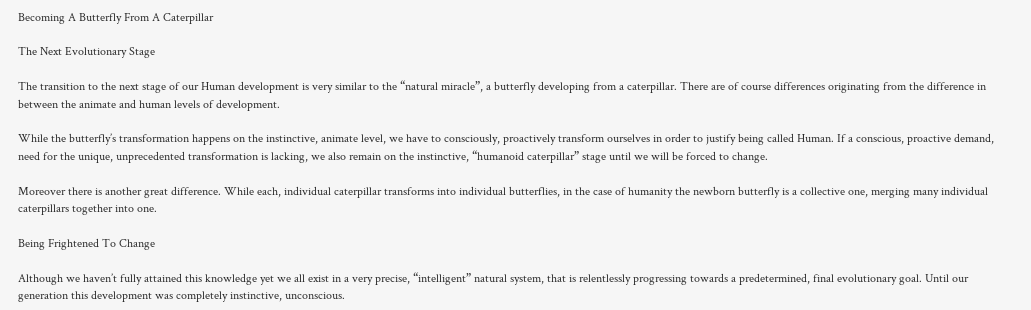Becoming A Butterfly From A Caterpillar

The Next Evolutionary Stage

The transition to the next stage of our Human development is very similar to the “natural miracle”, a butterfly developing from a caterpillar. There are of course differences originating from the difference in between the animate and human levels of development.

While the butterfly’s transformation happens on the instinctive, animate level, we have to consciously, proactively transform ourselves in order to justify being called Human. If a conscious, proactive demand, need for the unique, unprecedented transformation is lacking, we also remain on the instinctive, “humanoid caterpillar” stage until we will be forced to change.

Moreover there is another great difference. While each, individual caterpillar transforms into individual butterflies, in the case of humanity the newborn butterfly is a collective one, merging many individual caterpillars together into one.

Being Frightened To Change

Although we haven’t fully attained this knowledge yet we all exist in a very precise, “intelligent” natural system, that is relentlessly progressing towards a predetermined, final evolutionary goal. Until our generation this development was completely instinctive, unconscious.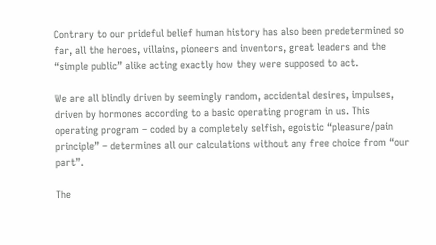Contrary to our prideful belief human history has also been predetermined so far, all the heroes, villains, pioneers and inventors, great leaders and the “simple public” alike acting exactly how they were supposed to act.

We are all blindly driven by seemingly random, accidental desires, impulses, driven by hormones according to a basic operating program in us. This operating program – coded by a completely selfish, egoistic “pleasure/pain principle” – determines all our calculations without any free choice from “our part”.

The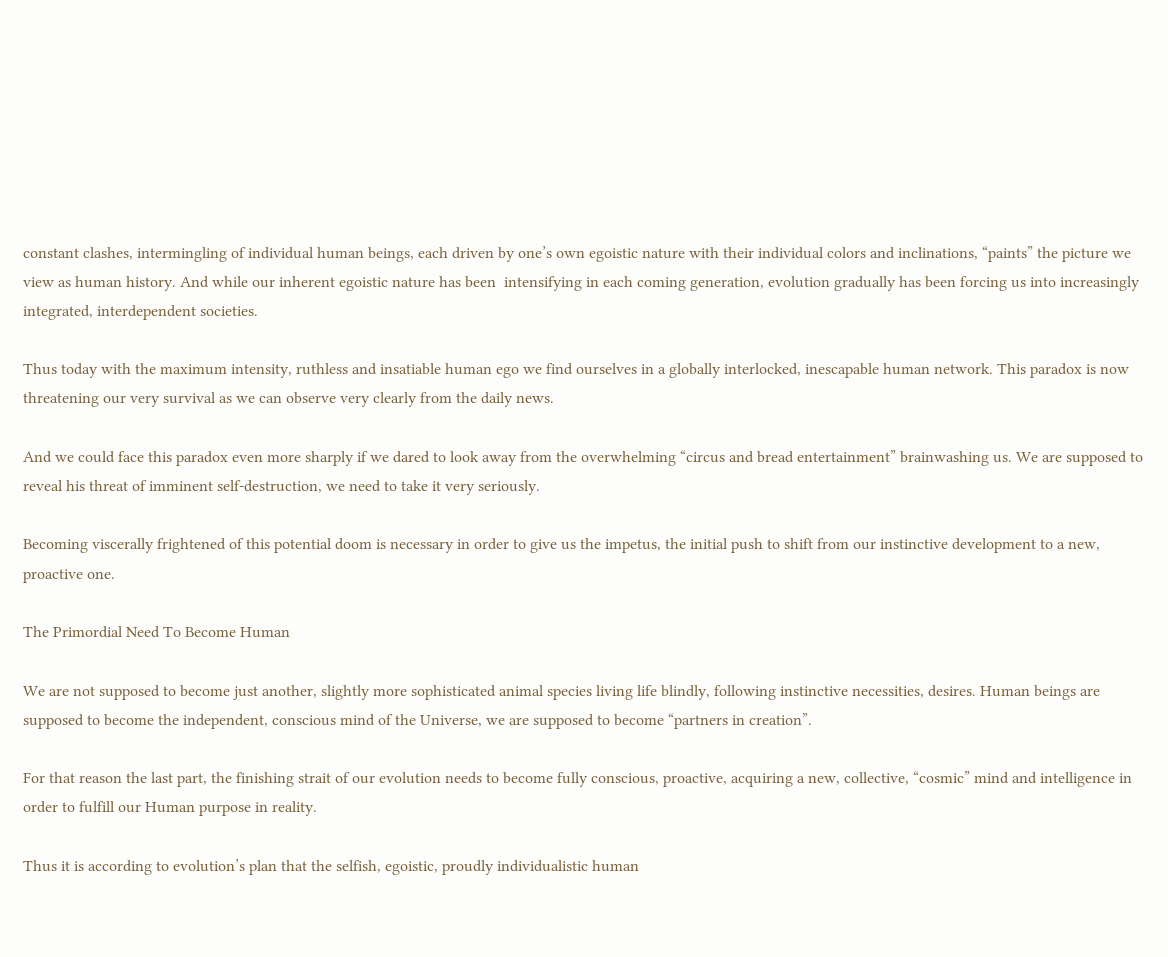constant clashes, intermingling of individual human beings, each driven by one’s own egoistic nature with their individual colors and inclinations, “paints” the picture we view as human history. And while our inherent egoistic nature has been  intensifying in each coming generation, evolution gradually has been forcing us into increasingly integrated, interdependent societies.

Thus today with the maximum intensity, ruthless and insatiable human ego we find ourselves in a globally interlocked, inescapable human network. This paradox is now threatening our very survival as we can observe very clearly from the daily news.

And we could face this paradox even more sharply if we dared to look away from the overwhelming “circus and bread entertainment” brainwashing us. We are supposed to reveal his threat of imminent self-destruction, we need to take it very seriously.

Becoming viscerally frightened of this potential doom is necessary in order to give us the impetus, the initial push to shift from our instinctive development to a new, proactive one.

The Primordial Need To Become Human

We are not supposed to become just another, slightly more sophisticated animal species living life blindly, following instinctive necessities, desires. Human beings are supposed to become the independent, conscious mind of the Universe, we are supposed to become “partners in creation”.

For that reason the last part, the finishing strait of our evolution needs to become fully conscious, proactive, acquiring a new, collective, “cosmic” mind and intelligence in order to fulfill our Human purpose in reality.

Thus it is according to evolution’s plan that the selfish, egoistic, proudly individualistic human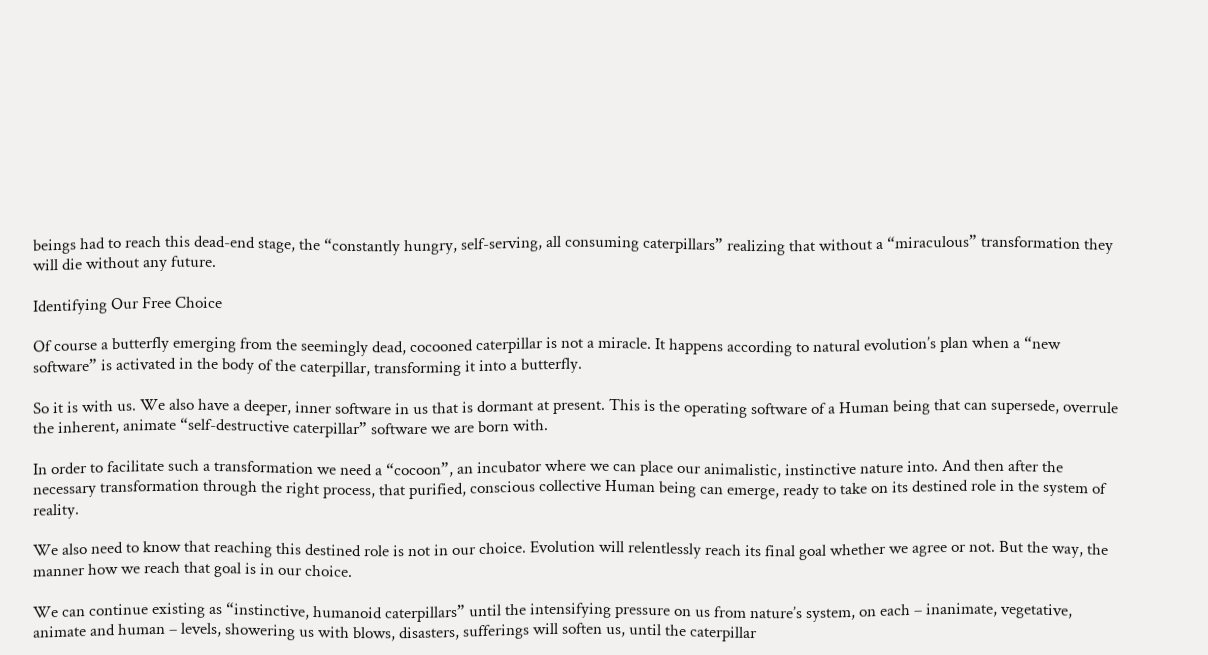beings had to reach this dead-end stage, the “constantly hungry, self-serving, all consuming caterpillars” realizing that without a “miraculous” transformation they will die without any future.

Identifying Our Free Choice

Of course a butterfly emerging from the seemingly dead, cocooned caterpillar is not a miracle. It happens according to natural evolution’s plan when a “new software” is activated in the body of the caterpillar, transforming it into a butterfly.

So it is with us. We also have a deeper, inner software in us that is dormant at present. This is the operating software of a Human being that can supersede, overrule the inherent, animate “self-destructive caterpillar” software we are born with.

In order to facilitate such a transformation we need a “cocoon”, an incubator where we can place our animalistic, instinctive nature into. And then after the necessary transformation through the right process, that purified, conscious collective Human being can emerge, ready to take on its destined role in the system of reality.

We also need to know that reaching this destined role is not in our choice. Evolution will relentlessly reach its final goal whether we agree or not. But the way, the manner how we reach that goal is in our choice.

We can continue existing as “instinctive, humanoid caterpillars” until the intensifying pressure on us from nature’s system, on each – inanimate, vegetative, animate and human – levels, showering us with blows, disasters, sufferings will soften us, until the caterpillar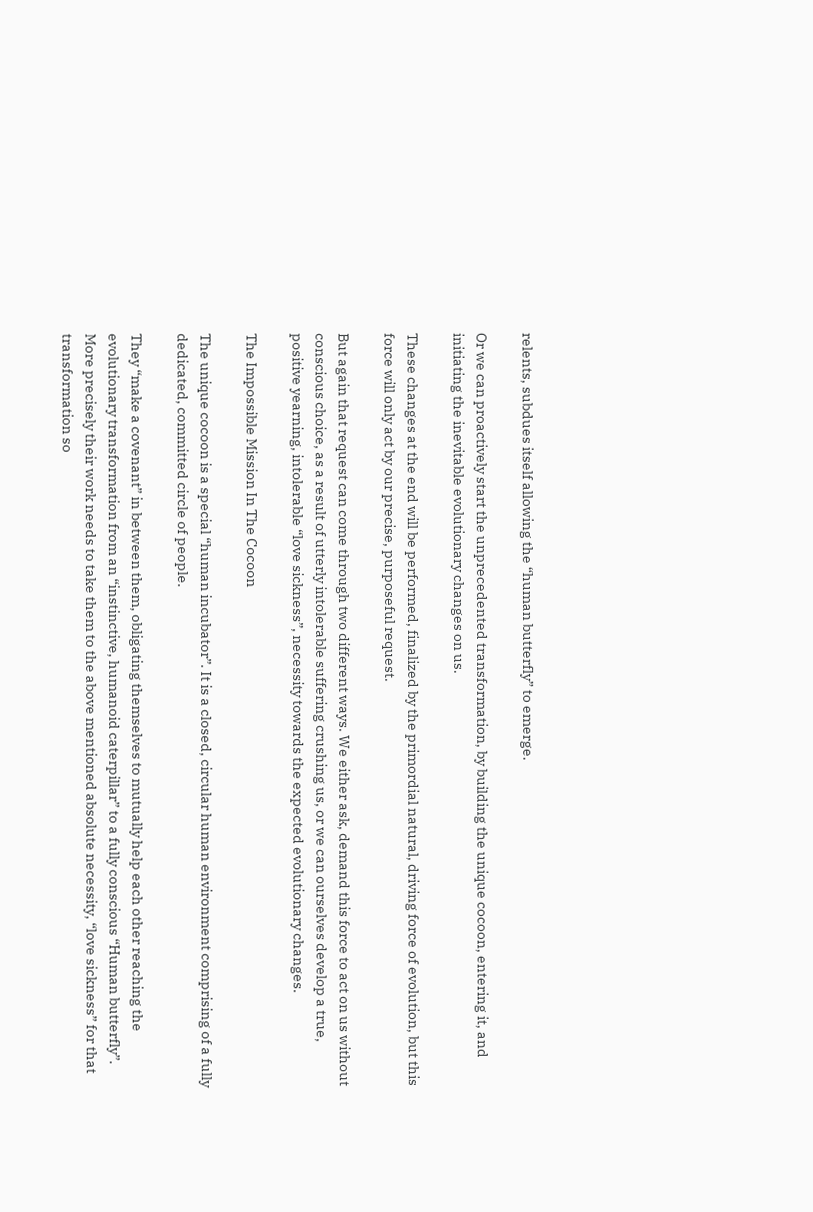relents, subdues itself allowing the “human butterfly” to emerge.

Or we can proactively start the unprecedented transformation, by building the unique cocoon, entering it, and initiating the inevitable evolutionary changes on us.

These changes at the end will be performed, finalized by the primordial natural, driving force of evolution, but this force will only act by our precise, purposeful request.

But again that request can come through two different ways. We either ask, demand this force to act on us without conscious choice, as a result of utterly intolerable suffering crushing us, or we can ourselves develop a true, positive yearning, intolerable “love sickness”, necessity towards the expected evolutionary changes.

The Impossible Mission In The Cocoon

The unique cocoon is a special “human incubator”. It is a closed, circular human environment comprising of a fully dedicated, committed circle of people.

They “make a covenant” in between them, obligating themselves to mutually help each other reaching the evolutionary transformation from an “instinctive, humanoid caterpillar” to a fully conscious “Human butterfly”. More precisely their work needs to take them to the above mentioned absolute necessity, “love sickness” for that transformation so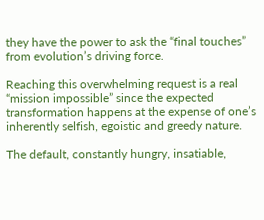they have the power to ask the “final touches” from evolution’s driving force.

Reaching this overwhelming request is a real “mission impossible” since the expected transformation happens at the expense of one’s inherently selfish, egoistic and greedy nature.

The default, constantly hungry, insatiable,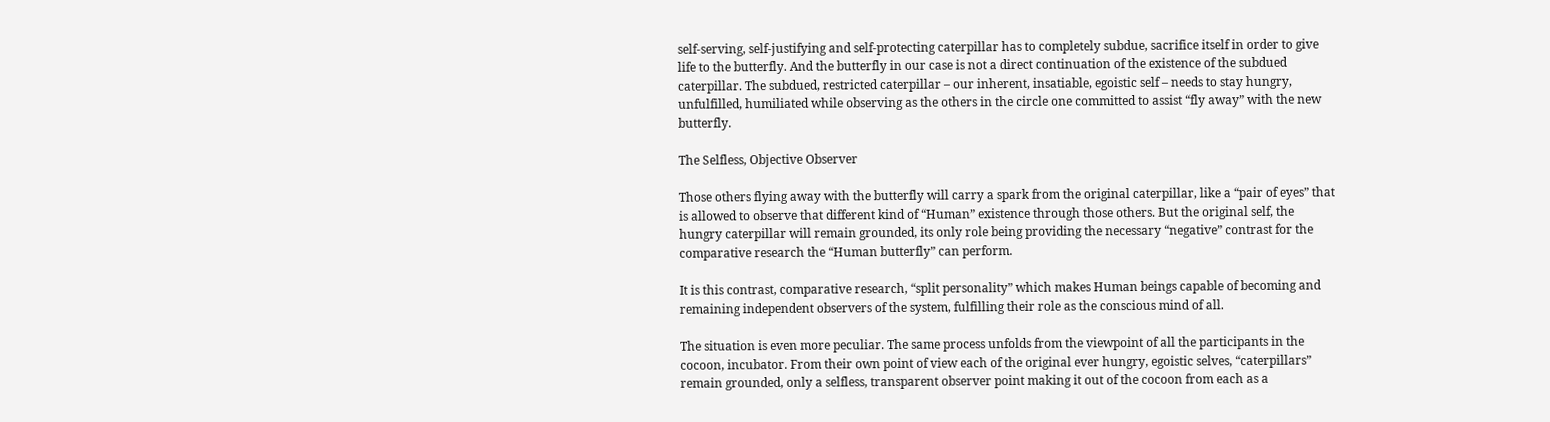self-serving, self-justifying and self-protecting caterpillar has to completely subdue, sacrifice itself in order to give life to the butterfly. And the butterfly in our case is not a direct continuation of the existence of the subdued caterpillar. The subdued, restricted caterpillar – our inherent, insatiable, egoistic self – needs to stay hungry, unfulfilled, humiliated while observing as the others in the circle one committed to assist “fly away” with the new butterfly.

The Selfless, Objective Observer

Those others flying away with the butterfly will carry a spark from the original caterpillar, like a “pair of eyes” that is allowed to observe that different kind of “Human” existence through those others. But the original self, the hungry caterpillar will remain grounded, its only role being providing the necessary “negative” contrast for the comparative research the “Human butterfly” can perform.

It is this contrast, comparative research, “split personality” which makes Human beings capable of becoming and remaining independent observers of the system, fulfilling their role as the conscious mind of all.

The situation is even more peculiar. The same process unfolds from the viewpoint of all the participants in the cocoon, incubator. From their own point of view each of the original ever hungry, egoistic selves, “caterpillars” remain grounded, only a selfless, transparent observer point making it out of the cocoon from each as a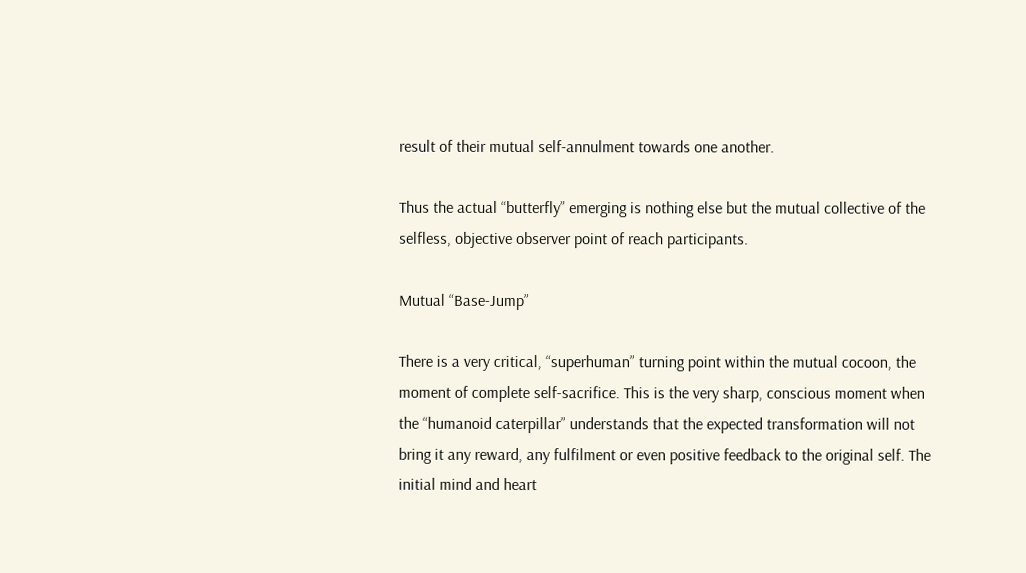result of their mutual self-annulment towards one another.

Thus the actual “butterfly” emerging is nothing else but the mutual collective of the selfless, objective observer point of reach participants.

Mutual “Base-Jump”

There is a very critical, “superhuman” turning point within the mutual cocoon, the moment of complete self-sacrifice. This is the very sharp, conscious moment when the “humanoid caterpillar” understands that the expected transformation will not bring it any reward, any fulfilment or even positive feedback to the original self. The initial mind and heart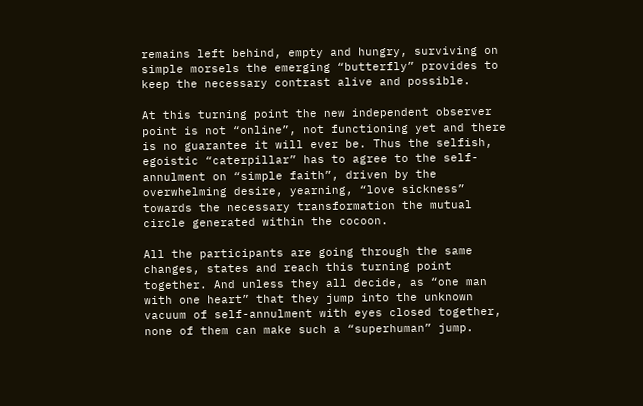remains left behind, empty and hungry, surviving on simple morsels the emerging “butterfly” provides to keep the necessary contrast alive and possible.

At this turning point the new independent observer point is not “online”, not functioning yet and there is no guarantee it will ever be. Thus the selfish, egoistic “caterpillar” has to agree to the self-annulment on “simple faith”, driven by the overwhelming desire, yearning, “love sickness” towards the necessary transformation the mutual circle generated within the cocoon.

All the participants are going through the same changes, states and reach this turning point together. And unless they all decide, as “one man with one heart” that they jump into the unknown vacuum of self-annulment with eyes closed together, none of them can make such a “superhuman” jump.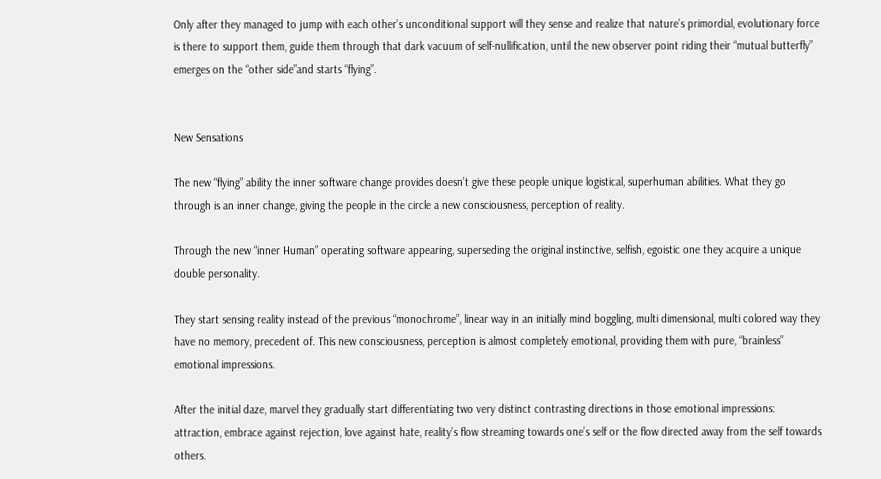Only after they managed to jump with each other’s unconditional support will they sense and realize that nature’s primordial, evolutionary force is there to support them, guide them through that dark vacuum of self-nullification, until the new observer point riding their “mutual butterfly” emerges on the “other side”and starts “flying”.


New Sensations

The new “flying” ability the inner software change provides doesn’t give these people unique logistical, superhuman abilities. What they go through is an inner change, giving the people in the circle a new consciousness, perception of reality.

Through the new “inner Human” operating software appearing, superseding the original instinctive, selfish, egoistic one they acquire a unique double personality.

They start sensing reality instead of the previous “monochrome”, linear way in an initially mind boggling, multi dimensional, multi colored way they have no memory, precedent of. This new consciousness, perception is almost completely emotional, providing them with pure, “brainless” emotional impressions.

After the initial daze, marvel they gradually start differentiating two very distinct contrasting directions in those emotional impressions: attraction, embrace against rejection, love against hate, reality’s flow streaming towards one’s self or the flow directed away from the self towards others.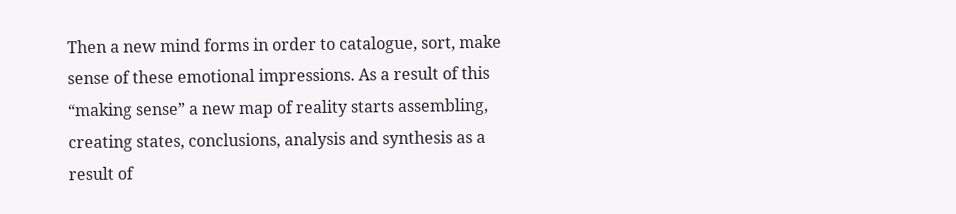Then a new mind forms in order to catalogue, sort, make sense of these emotional impressions. As a result of this “making sense” a new map of reality starts assembling, creating states, conclusions, analysis and synthesis as a result of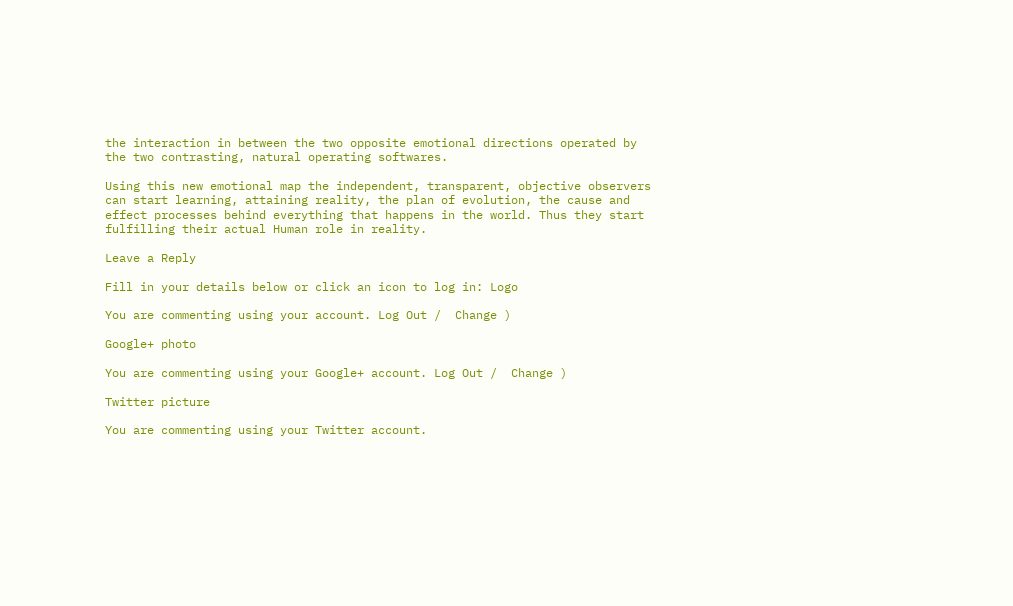the interaction in between the two opposite emotional directions operated by the two contrasting, natural operating softwares.

Using this new emotional map the independent, transparent, objective observers can start learning, attaining reality, the plan of evolution, the cause and effect processes behind everything that happens in the world. Thus they start fulfilling their actual Human role in reality.

Leave a Reply

Fill in your details below or click an icon to log in: Logo

You are commenting using your account. Log Out /  Change )

Google+ photo

You are commenting using your Google+ account. Log Out /  Change )

Twitter picture

You are commenting using your Twitter account.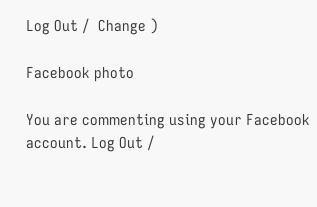Log Out /  Change )

Facebook photo

You are commenting using your Facebook account. Log Out /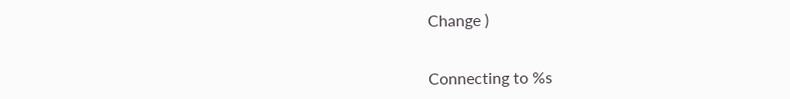Change )


Connecting to %s